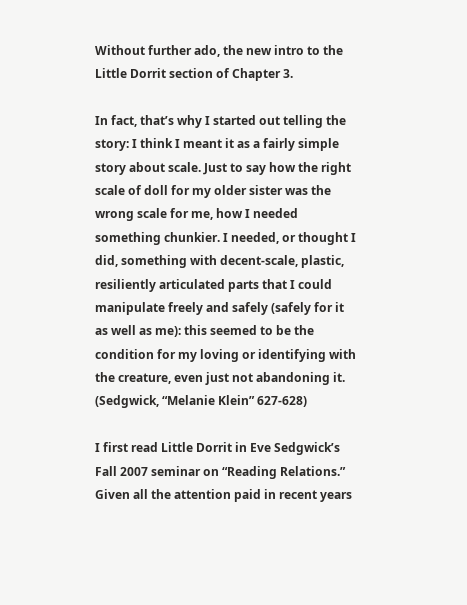Without further ado, the new intro to the Little Dorrit section of Chapter 3.

In fact, that’s why I started out telling the story: I think I meant it as a fairly simple story about scale. Just to say how the right scale of doll for my older sister was the wrong scale for me, how I needed something chunkier. I needed, or thought I did, something with decent-scale, plastic, resiliently articulated parts that I could manipulate freely and safely (safely for it as well as me): this seemed to be the condition for my loving or identifying with the creature, even just not abandoning it. (Sedgwick, “Melanie Klein” 627-628)

I first read Little Dorrit in Eve Sedgwick’s Fall 2007 seminar on “Reading Relations.” Given all the attention paid in recent years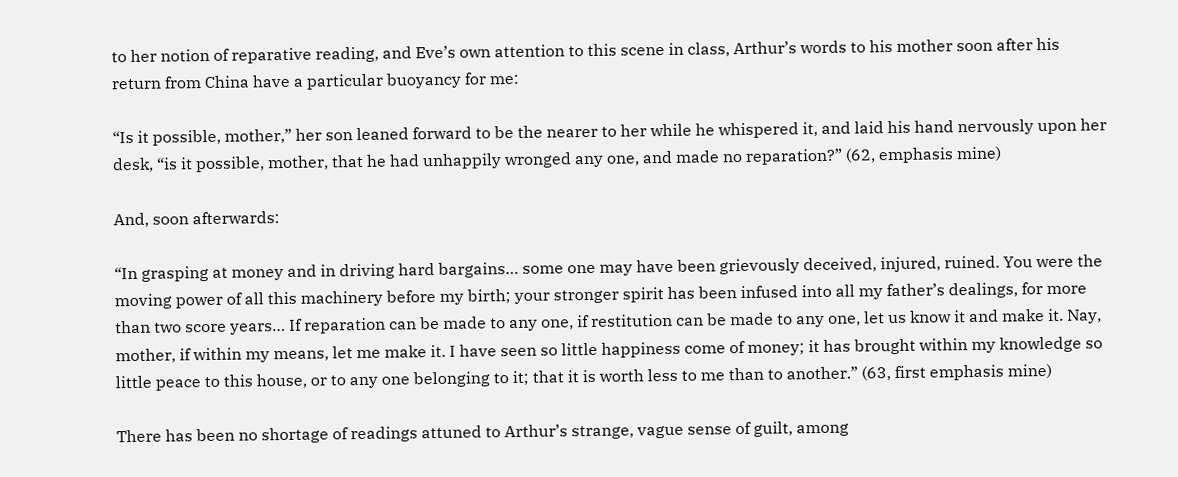to her notion of reparative reading, and Eve’s own attention to this scene in class, Arthur’s words to his mother soon after his return from China have a particular buoyancy for me:

“Is it possible, mother,” her son leaned forward to be the nearer to her while he whispered it, and laid his hand nervously upon her desk, “is it possible, mother, that he had unhappily wronged any one, and made no reparation?” (62, emphasis mine)

And, soon afterwards:

“In grasping at money and in driving hard bargains… some one may have been grievously deceived, injured, ruined. You were the moving power of all this machinery before my birth; your stronger spirit has been infused into all my father’s dealings, for more than two score years… If reparation can be made to any one, if restitution can be made to any one, let us know it and make it. Nay, mother, if within my means, let me make it. I have seen so little happiness come of money; it has brought within my knowledge so little peace to this house, or to any one belonging to it; that it is worth less to me than to another.” (63, first emphasis mine)

There has been no shortage of readings attuned to Arthur’s strange, vague sense of guilt, among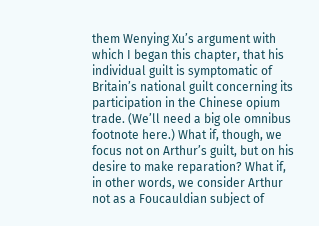them Wenying Xu’s argument with which I began this chapter, that his individual guilt is symptomatic of Britain’s national guilt concerning its participation in the Chinese opium trade. (We’ll need a big ole omnibus footnote here.) What if, though, we focus not on Arthur’s guilt, but on his desire to make reparation? What if, in other words, we consider Arthur not as a Foucauldian subject of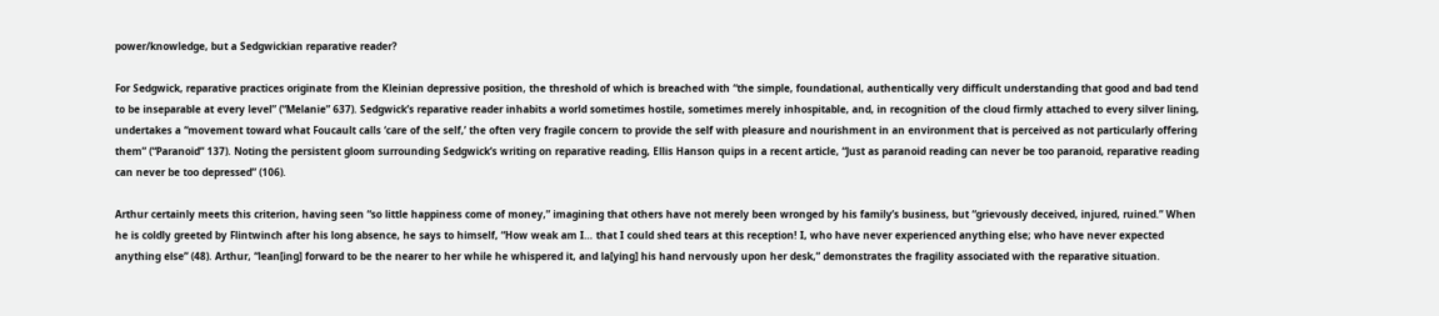power/knowledge, but a Sedgwickian reparative reader?

For Sedgwick, reparative practices originate from the Kleinian depressive position, the threshold of which is breached with “the simple, foundational, authentically very difficult understanding that good and bad tend to be inseparable at every level” (“Melanie” 637). Sedgwick’s reparative reader inhabits a world sometimes hostile, sometimes merely inhospitable, and, in recognition of the cloud firmly attached to every silver lining, undertakes a “movement toward what Foucault calls ‘care of the self,’ the often very fragile concern to provide the self with pleasure and nourishment in an environment that is perceived as not particularly offering them” (“Paranoid” 137). Noting the persistent gloom surrounding Sedgwick’s writing on reparative reading, Ellis Hanson quips in a recent article, “Just as paranoid reading can never be too paranoid, reparative reading can never be too depressed” (106).

Arthur certainly meets this criterion, having seen “so little happiness come of money,” imagining that others have not merely been wronged by his family’s business, but “grievously deceived, injured, ruined.” When he is coldly greeted by Flintwinch after his long absence, he says to himself, “How weak am I… that I could shed tears at this reception! I, who have never experienced anything else; who have never expected anything else” (48). Arthur, “lean[ing] forward to be the nearer to her while he whispered it, and la[ying] his hand nervously upon her desk,” demonstrates the fragility associated with the reparative situation.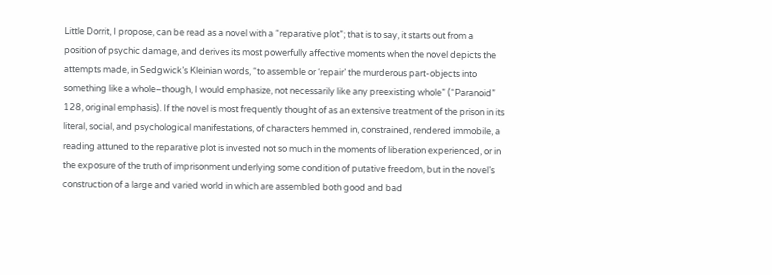Little Dorrit, I propose, can be read as a novel with a “reparative plot”; that is to say, it starts out from a position of psychic damage, and derives its most powerfully affective moments when the novel depicts the attempts made, in Sedgwick’s Kleinian words, “to assemble or ‘repair’ the murderous part-objects into something like a whole–though, I would emphasize, not necessarily like any preexisting whole” (“Paranoid” 128, original emphasis). If the novel is most frequently thought of as an extensive treatment of the prison in its literal, social, and psychological manifestations, of characters hemmed in, constrained, rendered immobile, a reading attuned to the reparative plot is invested not so much in the moments of liberation experienced, or in the exposure of the truth of imprisonment underlying some condition of putative freedom, but in the novel’s construction of a large and varied world in which are assembled both good and bad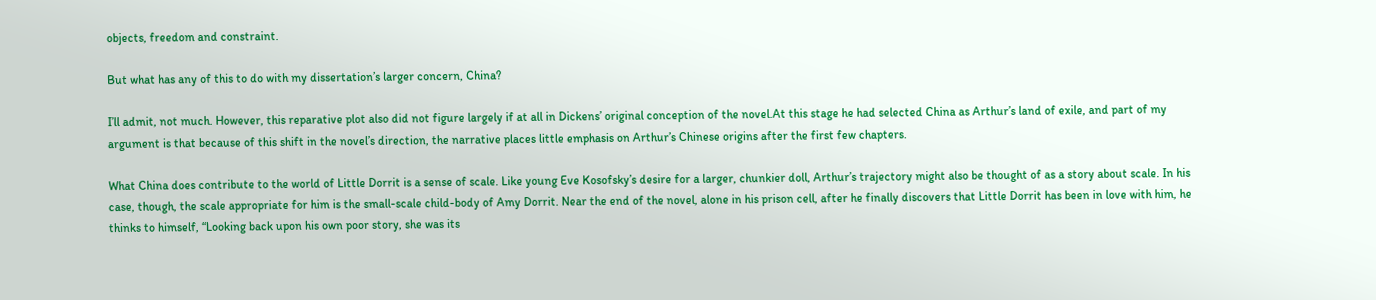objects, freedom and constraint.

But what has any of this to do with my dissertation’s larger concern, China?

I’ll admit, not much. However, this reparative plot also did not figure largely if at all in Dickens’ original conception of the novel.At this stage he had selected China as Arthur’s land of exile, and part of my argument is that because of this shift in the novel’s direction, the narrative places little emphasis on Arthur’s Chinese origins after the first few chapters.

What China does contribute to the world of Little Dorrit is a sense of scale. Like young Eve Kosofsky’s desire for a larger, chunkier doll, Arthur’s trajectory might also be thought of as a story about scale. In his case, though, the scale appropriate for him is the small-scale child-body of Amy Dorrit. Near the end of the novel, alone in his prison cell, after he finally discovers that Little Dorrit has been in love with him, he thinks to himself, “Looking back upon his own poor story, she was its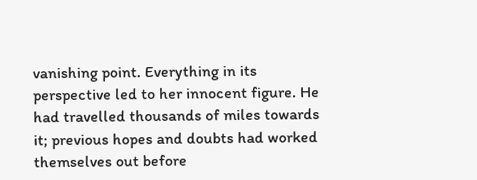vanishing point. Everything in its perspective led to her innocent figure. He had travelled thousands of miles towards it; previous hopes and doubts had worked themselves out before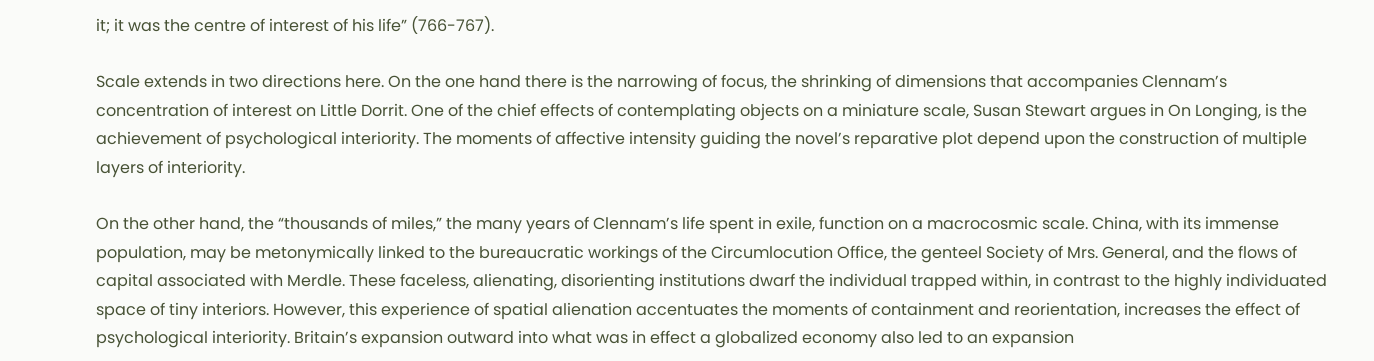it; it was the centre of interest of his life” (766-767).

Scale extends in two directions here. On the one hand there is the narrowing of focus, the shrinking of dimensions that accompanies Clennam’s concentration of interest on Little Dorrit. One of the chief effects of contemplating objects on a miniature scale, Susan Stewart argues in On Longing, is the achievement of psychological interiority. The moments of affective intensity guiding the novel’s reparative plot depend upon the construction of multiple layers of interiority.

On the other hand, the “thousands of miles,” the many years of Clennam’s life spent in exile, function on a macrocosmic scale. China, with its immense population, may be metonymically linked to the bureaucratic workings of the Circumlocution Office, the genteel Society of Mrs. General, and the flows of capital associated with Merdle. These faceless, alienating, disorienting institutions dwarf the individual trapped within, in contrast to the highly individuated space of tiny interiors. However, this experience of spatial alienation accentuates the moments of containment and reorientation, increases the effect of psychological interiority. Britain’s expansion outward into what was in effect a globalized economy also led to an expansion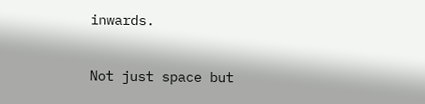inwards.

Not just space but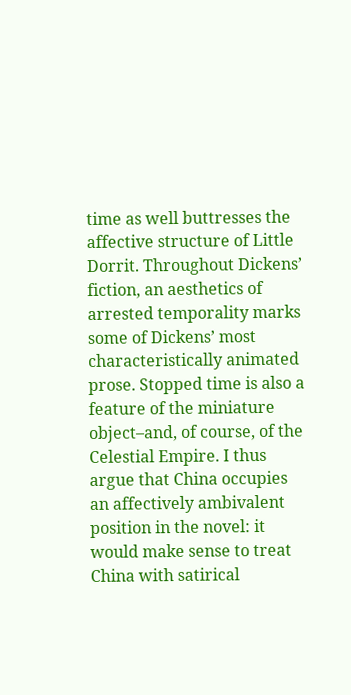time as well buttresses the affective structure of Little Dorrit. Throughout Dickens’ fiction, an aesthetics of arrested temporality marks some of Dickens’ most characteristically animated prose. Stopped time is also a feature of the miniature object–and, of course, of the Celestial Empire. I thus argue that China occupies an affectively ambivalent position in the novel: it would make sense to treat China with satirical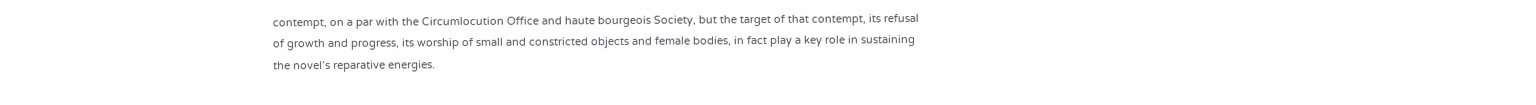contempt, on a par with the Circumlocution Office and haute bourgeois Society, but the target of that contempt, its refusal of growth and progress, its worship of small and constricted objects and female bodies, in fact play a key role in sustaining the novel’s reparative energies.